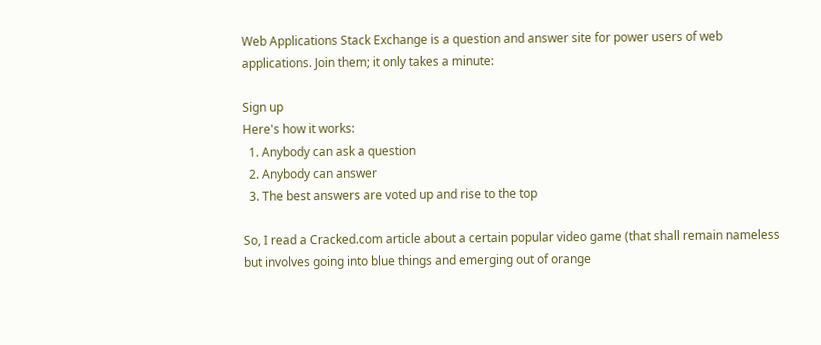Web Applications Stack Exchange is a question and answer site for power users of web applications. Join them; it only takes a minute:

Sign up
Here's how it works:
  1. Anybody can ask a question
  2. Anybody can answer
  3. The best answers are voted up and rise to the top

So, I read a Cracked.com article about a certain popular video game (that shall remain nameless but involves going into blue things and emerging out of orange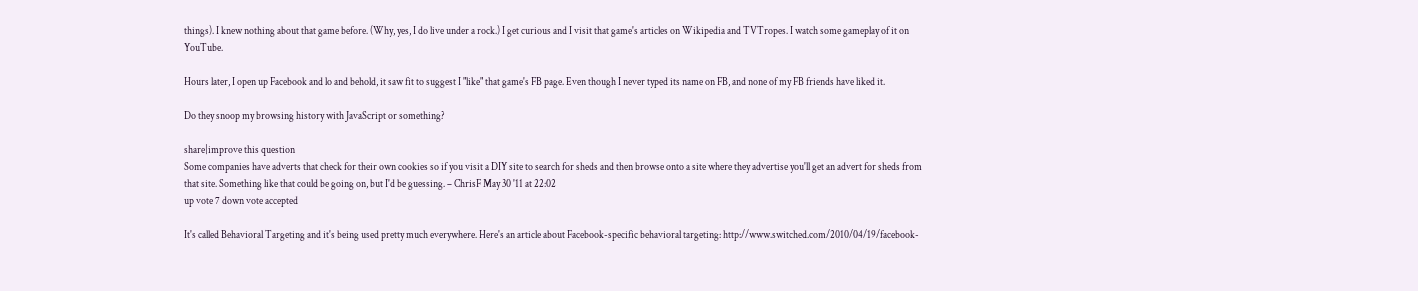things). I knew nothing about that game before. (Why, yes, I do live under a rock.) I get curious and I visit that game's articles on Wikipedia and TVTropes. I watch some gameplay of it on YouTube.

Hours later, I open up Facebook and lo and behold, it saw fit to suggest I "like" that game's FB page. Even though I never typed its name on FB, and none of my FB friends have liked it.

Do they snoop my browsing history with JavaScript or something?

share|improve this question
Some companies have adverts that check for their own cookies so if you visit a DIY site to search for sheds and then browse onto a site where they advertise you'll get an advert for sheds from that site. Something like that could be going on, but I'd be guessing. – ChrisF May 30 '11 at 22:02
up vote 7 down vote accepted

It's called Behavioral Targeting and it's being used pretty much everywhere. Here's an article about Facebook-specific behavioral targeting: http://www.switched.com/2010/04/19/facebook-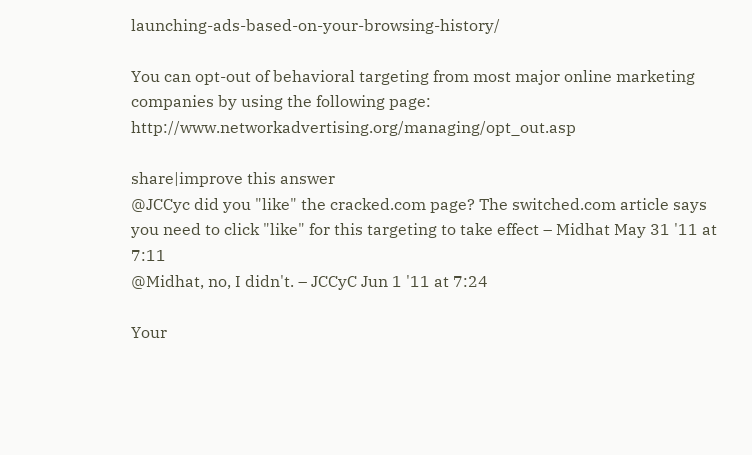launching-ads-based-on-your-browsing-history/

You can opt-out of behavioral targeting from most major online marketing companies by using the following page: http://www.networkadvertising.org/managing/opt_out.asp

share|improve this answer
@JCCyc did you "like" the cracked.com page? The switched.com article says you need to click "like" for this targeting to take effect – Midhat May 31 '11 at 7:11
@Midhat, no, I didn't. – JCCyC Jun 1 '11 at 7:24

Your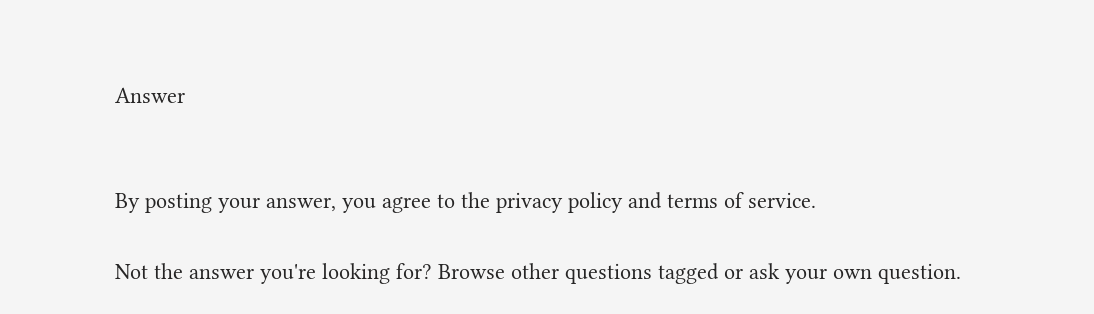Answer


By posting your answer, you agree to the privacy policy and terms of service.

Not the answer you're looking for? Browse other questions tagged or ask your own question.